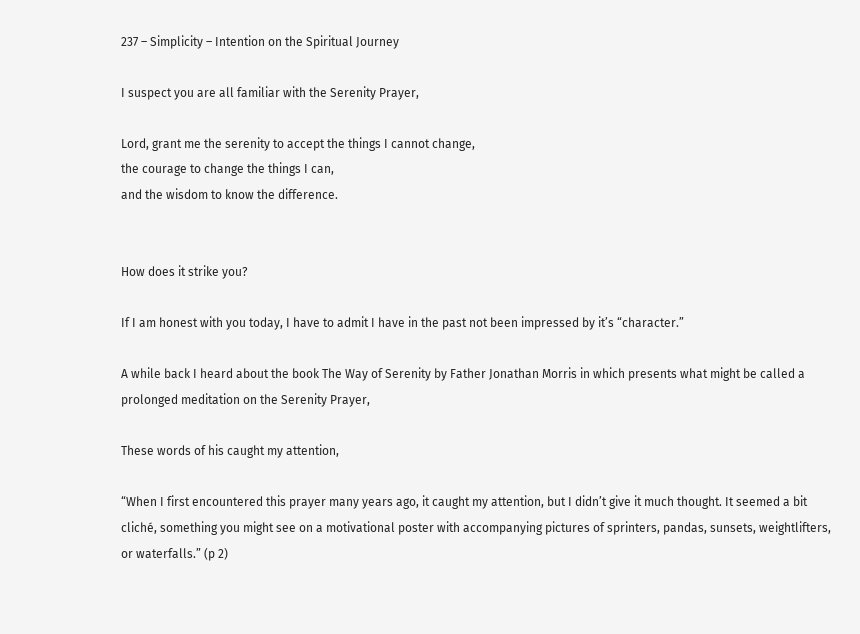237 – Simplicity – Intention on the Spiritual Journey

I suspect you are all familiar with the Serenity Prayer,

Lord, grant me the serenity to accept the things I cannot change,
the courage to change the things I can,
and the wisdom to know the difference.


How does it strike you?

If I am honest with you today, I have to admit I have in the past not been impressed by it’s “character.”

A while back I heard about the book The Way of Serenity by Father Jonathan Morris in which presents what might be called a prolonged meditation on the Serenity Prayer,

These words of his caught my attention,

“When I first encountered this prayer many years ago, it caught my attention, but I didn’t give it much thought. It seemed a bit cliché, something you might see on a motivational poster with accompanying pictures of sprinters, pandas, sunsets, weightlifters, or waterfalls.” (p 2)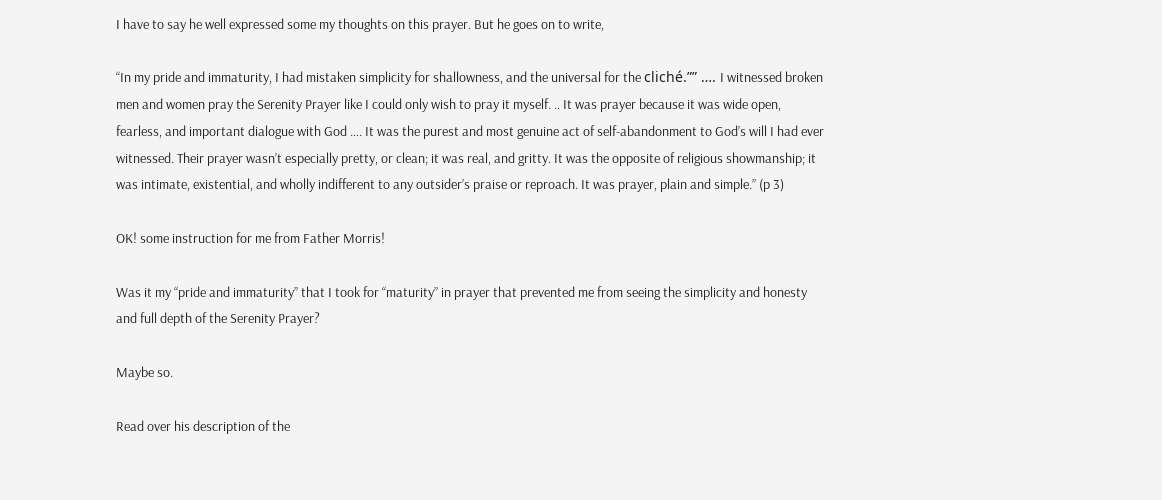I have to say he well expressed some my thoughts on this prayer. But he goes on to write,

“In my pride and immaturity, I had mistaken simplicity for shallowness, and the universal for the cliché.”” …. I witnessed broken men and women pray the Serenity Prayer like I could only wish to pray it myself. .. It was prayer because it was wide open, fearless, and important dialogue with God …. It was the purest and most genuine act of self-abandonment to God’s will I had ever witnessed. Their prayer wasn’t especially pretty, or clean; it was real, and gritty. It was the opposite of religious showmanship; it was intimate, existential, and wholly indifferent to any outsider’s praise or reproach. It was prayer, plain and simple.” (p 3)

OK! some instruction for me from Father Morris!

Was it my “pride and immaturity” that I took for “maturity” in prayer that prevented me from seeing the simplicity and honesty and full depth of the Serenity Prayer?

Maybe so.

Read over his description of the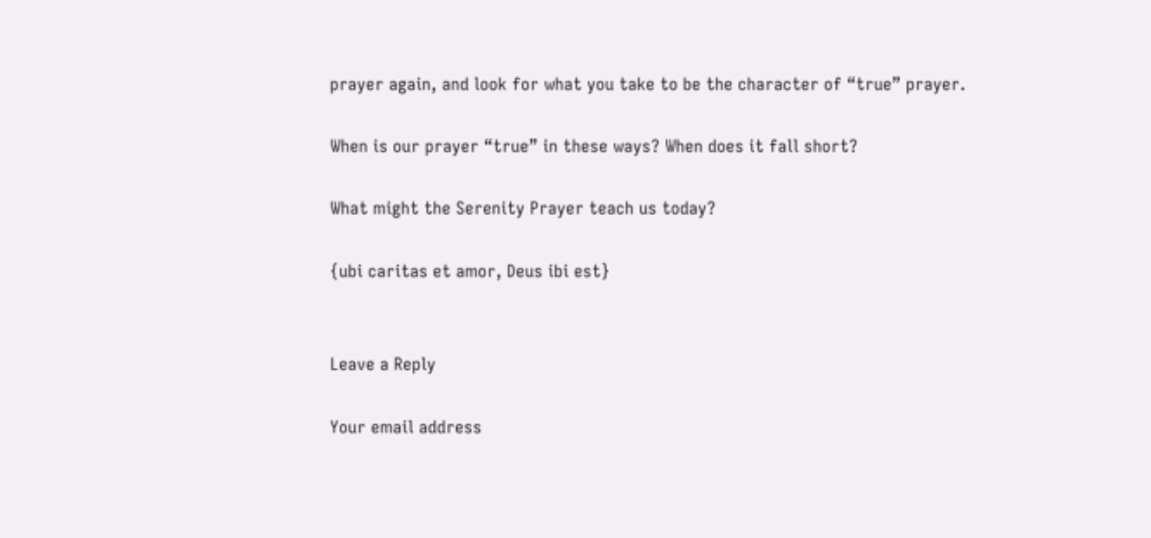prayer again, and look for what you take to be the character of “true” prayer.

When is our prayer “true” in these ways? When does it fall short?

What might the Serenity Prayer teach us today?

{ubi caritas et amor, Deus ibi est}


Leave a Reply

Your email address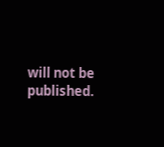will not be published.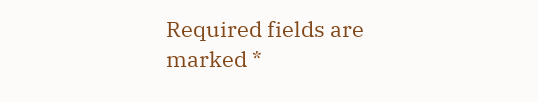Required fields are marked *